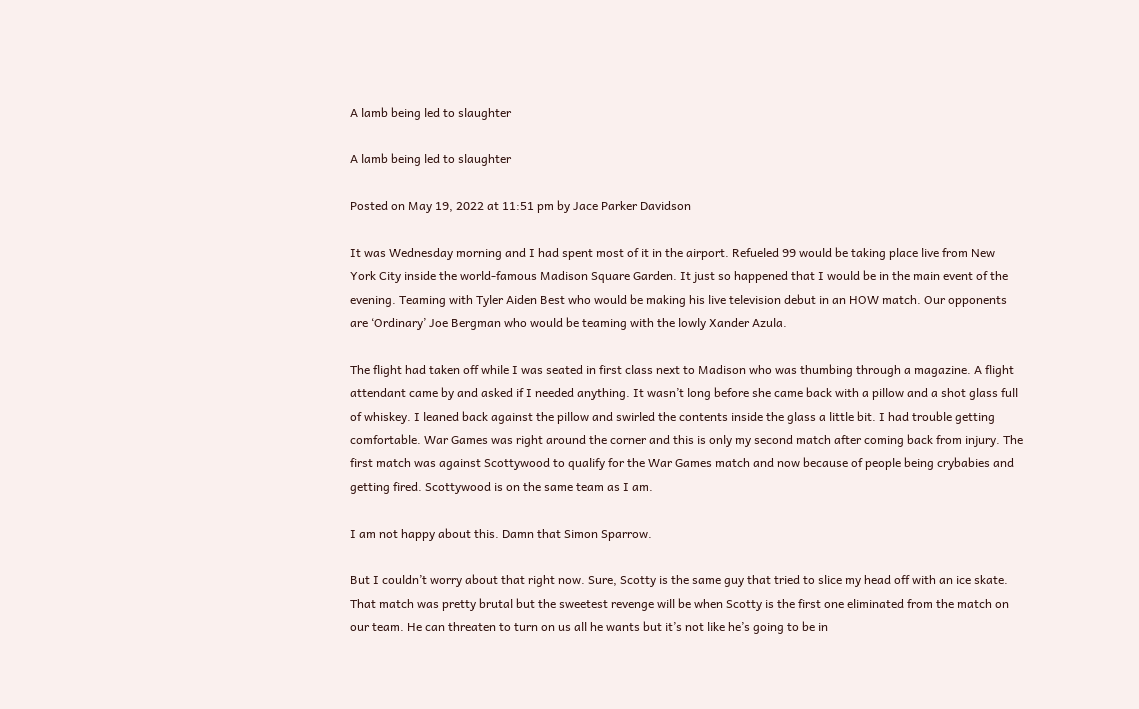A lamb being led to slaughter

A lamb being led to slaughter

Posted on May 19, 2022 at 11:51 pm by Jace Parker Davidson

It was Wednesday morning and I had spent most of it in the airport. Refueled 99 would be taking place live from New York City inside the world-famous Madison Square Garden. It just so happened that I would be in the main event of the evening. Teaming with Tyler Aiden Best who would be making his live television debut in an HOW match. Our opponents are ‘Ordinary’ Joe Bergman who would be teaming with the lowly Xander Azula.

The flight had taken off while I was seated in first class next to Madison who was thumbing through a magazine. A flight attendant came by and asked if I needed anything. It wasn’t long before she came back with a pillow and a shot glass full of whiskey. I leaned back against the pillow and swirled the contents inside the glass a little bit. I had trouble getting comfortable. War Games was right around the corner and this is only my second match after coming back from injury. The first match was against Scottywood to qualify for the War Games match and now because of people being crybabies and getting fired. Scottywood is on the same team as I am.

I am not happy about this. Damn that Simon Sparrow.

But I couldn’t worry about that right now. Sure, Scotty is the same guy that tried to slice my head off with an ice skate. That match was pretty brutal but the sweetest revenge will be when Scotty is the first one eliminated from the match on our team. He can threaten to turn on us all he wants but it’s not like he’s going to be in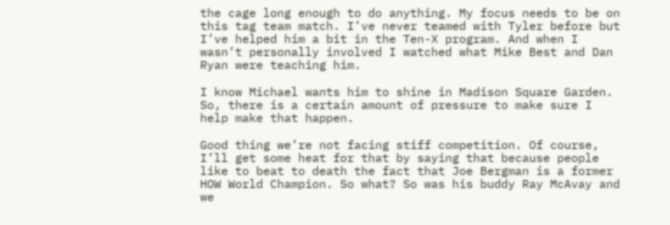the cage long enough to do anything. My focus needs to be on this tag team match. I’ve never teamed with Tyler before but I’ve helped him a bit in the Ten-X program. And when I wasn’t personally involved I watched what Mike Best and Dan Ryan were teaching him.

I know Michael wants him to shine in Madison Square Garden. So, there is a certain amount of pressure to make sure I help make that happen.

Good thing we’re not facing stiff competition. Of course, I’ll get some heat for that by saying that because people like to beat to death the fact that Joe Bergman is a former HOW World Champion. So what? So was his buddy Ray McAvay and we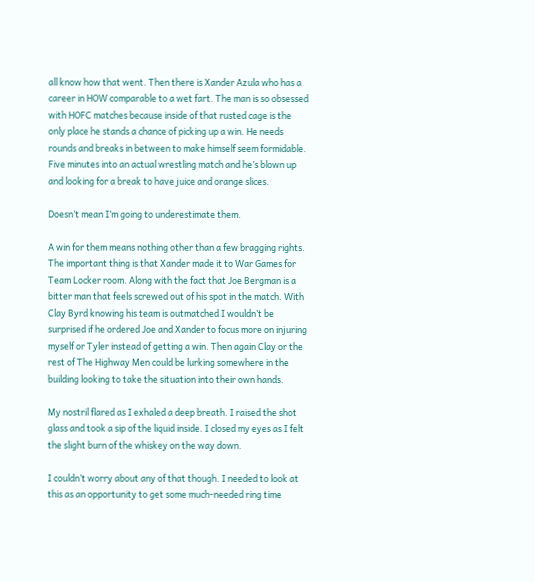all know how that went. Then there is Xander Azula who has a career in HOW comparable to a wet fart. The man is so obsessed with HOFC matches because inside of that rusted cage is the only place he stands a chance of picking up a win. He needs rounds and breaks in between to make himself seem formidable. Five minutes into an actual wrestling match and he’s blown up and looking for a break to have juice and orange slices.

Doesn’t mean I’m going to underestimate them.

A win for them means nothing other than a few bragging rights. The important thing is that Xander made it to War Games for Team Locker room. Along with the fact that Joe Bergman is a bitter man that feels screwed out of his spot in the match. With Clay Byrd knowing his team is outmatched I wouldn’t be surprised if he ordered Joe and Xander to focus more on injuring myself or Tyler instead of getting a win. Then again Clay or the rest of The Highway Men could be lurking somewhere in the building looking to take the situation into their own hands.

My nostril flared as I exhaled a deep breath. I raised the shot glass and took a sip of the liquid inside. I closed my eyes as I felt the slight burn of the whiskey on the way down.

I couldn’t worry about any of that though. I needed to look at this as an opportunity to get some much-needed ring time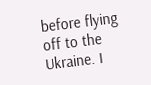before flying off to the Ukraine. I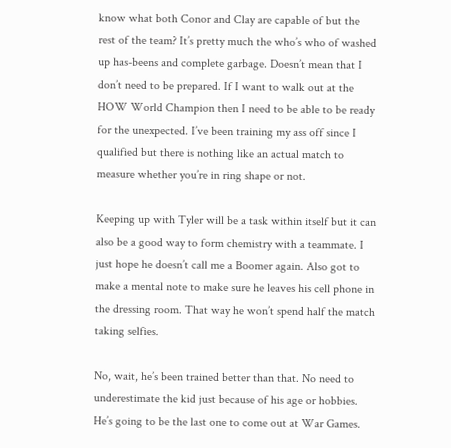know what both Conor and Clay are capable of but the rest of the team? It’s pretty much the who’s who of washed up has-beens and complete garbage. Doesn’t mean that I don’t need to be prepared. If I want to walk out at the HOW World Champion then I need to be able to be ready for the unexpected. I’ve been training my ass off since I qualified but there is nothing like an actual match to measure whether you’re in ring shape or not.

Keeping up with Tyler will be a task within itself but it can also be a good way to form chemistry with a teammate. I just hope he doesn’t call me a Boomer again. Also got to make a mental note to make sure he leaves his cell phone in the dressing room. That way he won’t spend half the match taking selfies.

No, wait, he’s been trained better than that. No need to underestimate the kid just because of his age or hobbies. He’s going to be the last one to come out at War Games.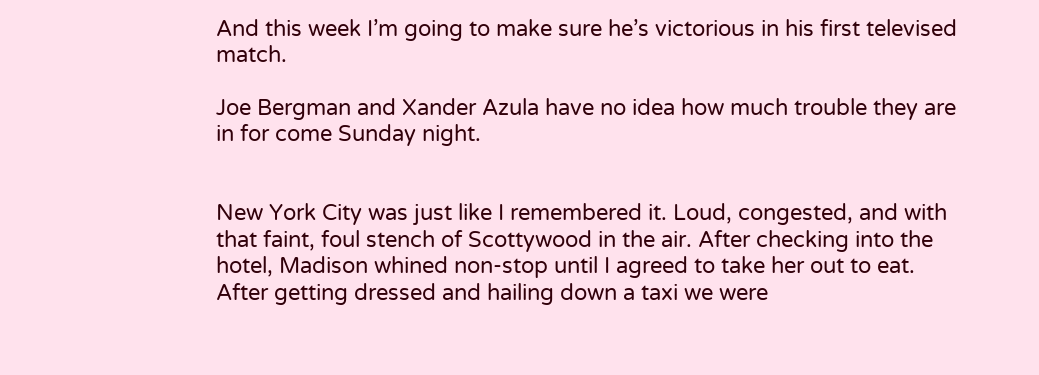And this week I’m going to make sure he’s victorious in his first televised match.

Joe Bergman and Xander Azula have no idea how much trouble they are in for come Sunday night.


New York City was just like I remembered it. Loud, congested, and with that faint, foul stench of Scottywood in the air. After checking into the hotel, Madison whined non-stop until I agreed to take her out to eat. After getting dressed and hailing down a taxi we were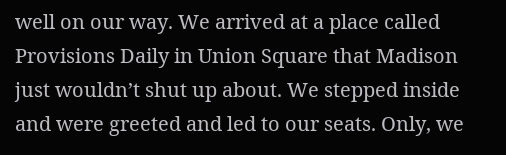well on our way. We arrived at a place called Provisions Daily in Union Square that Madison just wouldn’t shut up about. We stepped inside and were greeted and led to our seats. Only, we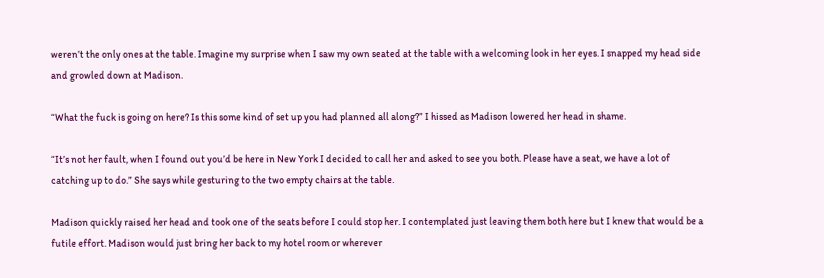weren’t the only ones at the table. Imagine my surprise when I saw my own seated at the table with a welcoming look in her eyes. I snapped my head side and growled down at Madison.

“What the fuck is going on here? Is this some kind of set up you had planned all along?” I hissed as Madison lowered her head in shame.

“It’s not her fault, when I found out you’d be here in New York I decided to call her and asked to see you both. Please have a seat, we have a lot of catching up to do.” She says while gesturing to the two empty chairs at the table.

Madison quickly raised her head and took one of the seats before I could stop her. I contemplated just leaving them both here but I knew that would be a futile effort. Madison would just bring her back to my hotel room or wherever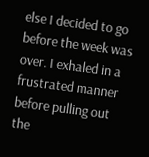else I decided to go before the week was over. I exhaled in a frustrated manner before pulling out the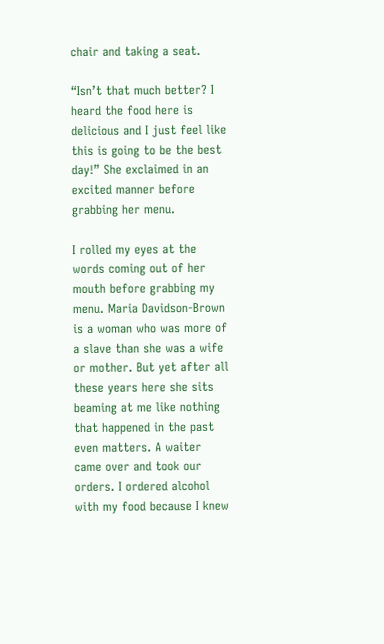chair and taking a seat.

“Isn’t that much better? I heard the food here is delicious and I just feel like this is going to be the best day!” She exclaimed in an excited manner before grabbing her menu.

I rolled my eyes at the words coming out of her mouth before grabbing my menu. Maria Davidson-Brown is a woman who was more of a slave than she was a wife or mother. But yet after all these years here she sits beaming at me like nothing that happened in the past even matters. A waiter came over and took our orders. I ordered alcohol with my food because I knew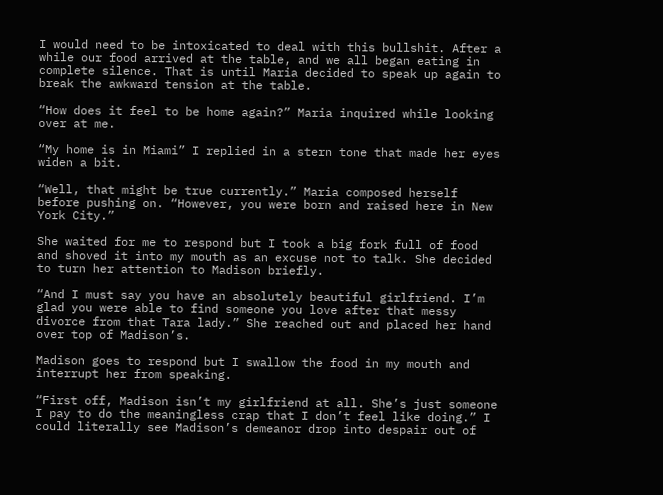I would need to be intoxicated to deal with this bullshit. After a while our food arrived at the table, and we all began eating in complete silence. That is until Maria decided to speak up again to break the awkward tension at the table.

“How does it feel to be home again?” Maria inquired while looking over at me.

“My home is in Miami” I replied in a stern tone that made her eyes widen a bit.

“Well, that might be true currently.” Maria composed herself before pushing on. “However, you were born and raised here in New York City.”

She waited for me to respond but I took a big fork full of food and shoved it into my mouth as an excuse not to talk. She decided to turn her attention to Madison briefly.

“And I must say you have an absolutely beautiful girlfriend. I’m glad you were able to find someone you love after that messy divorce from that Tara lady.” She reached out and placed her hand over top of Madison’s.

Madison goes to respond but I swallow the food in my mouth and interrupt her from speaking.

“First off, Madison isn’t my girlfriend at all. She’s just someone I pay to do the meaningless crap that I don’t feel like doing.” I could literally see Madison’s demeanor drop into despair out of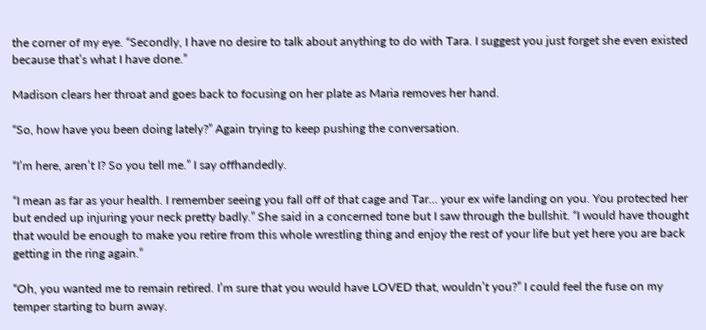the corner of my eye. “Secondly, I have no desire to talk about anything to do with Tara. I suggest you just forget she even existed because that’s what I have done.”

Madison clears her throat and goes back to focusing on her plate as Maria removes her hand.

“So, how have you been doing lately?” Again trying to keep pushing the conversation.

“I’m here, aren’t I? So you tell me.” I say offhandedly.

“I mean as far as your health. I remember seeing you fall off of that cage and Tar… your ex wife landing on you. You protected her but ended up injuring your neck pretty badly.” She said in a concerned tone but I saw through the bullshit. “I would have thought that would be enough to make you retire from this whole wrestling thing and enjoy the rest of your life but yet here you are back getting in the ring again.”

“Oh, you wanted me to remain retired. I’m sure that you would have LOVED that, wouldn’t you?” I could feel the fuse on my temper starting to burn away.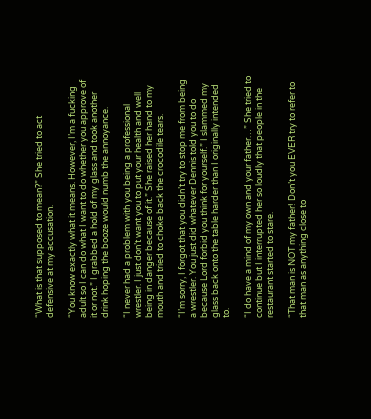“What is that supposed to mean?” She tried to act defensive at my accusation.

“You know exactly what it means. However, I’m a fucking adult so I can do what I want to do whether you approve of it or not.” I grabbed a hold of my glass and took another drink hoping the booze would numb the annoyance.

“I never had a problem with you being a professional wrestler. I just don’t want you to put your health and well being in danger because of it.” She raised her hand to my mouth and tried to choke back the crocodile tears.

“I’m sorry, I forgot that you didn’t try to stop me from being a wrestler. You just did whatever Dennis told you to do because Lord forbid you think for yourself.” I slammed my glass back onto the table harder than I originally intended to.

“I do have a mind of my own and your father…” She tried to continue but I interrupted her so loudly that people in the restaurant started to stare.

“That man is NOT my father! Don’t you EVER try to refer to that man as anything close to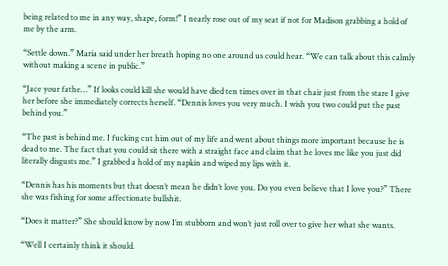being related to me in any way, shape, form!” I nearly rose out of my seat if not for Madison grabbing a hold of me by the arm.

“Settle down.” Maria said under her breath hoping no one around us could hear. “We can talk about this calmly without making a scene in public.”

“Jace your fathe…” If looks could kill she would have died ten times over in that chair just from the stare I give her before she immediately corrects herself. “Dennis loves you very much. I wish you two could put the past behind you.”

“The past is behind me. I fucking cut him out of my life and went about things more important because he is dead to me. The fact that you could sit there with a straight face and claim that he loves me like you just did literally disgusts me.” I grabbed a hold of my napkin and wiped my lips with it.

“Dennis has his moments but that doesn’t mean he didn’t love you. Do you even believe that I love you?” There she was fishing for some affectionate bullshit.

“Does it matter?” She should know by now I’m stubborn and won’t just roll over to give her what she wants.

“Well I certainly think it should.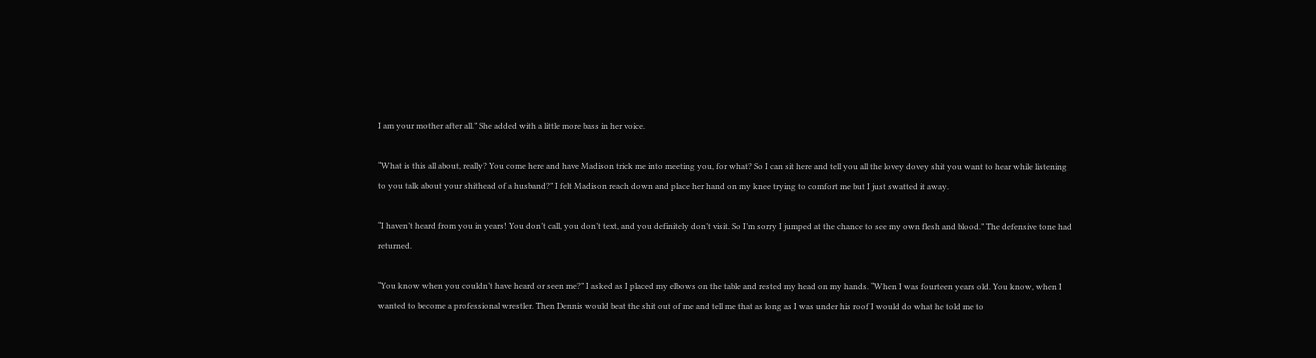I am your mother after all.” She added with a little more bass in her voice.

“What is this all about, really? You come here and have Madison trick me into meeting you, for what? So I can sit here and tell you all the lovey dovey shit you want to hear while listening to you talk about your shithead of a husband?” I felt Madison reach down and place her hand on my knee trying to comfort me but I just swatted it away.

“I haven’t heard from you in years! You don’t call, you don’t text, and you definitely don’t visit. So I’m sorry I jumped at the chance to see my own flesh and blood.” The defensive tone had returned.

“You know when you couldn’t have heard or seen me?” I asked as I placed my elbows on the table and rested my head on my hands. “When I was fourteen years old. You know, when I wanted to become a professional wrestler. Then Dennis would beat the shit out of me and tell me that as long as I was under his roof I would do what he told me to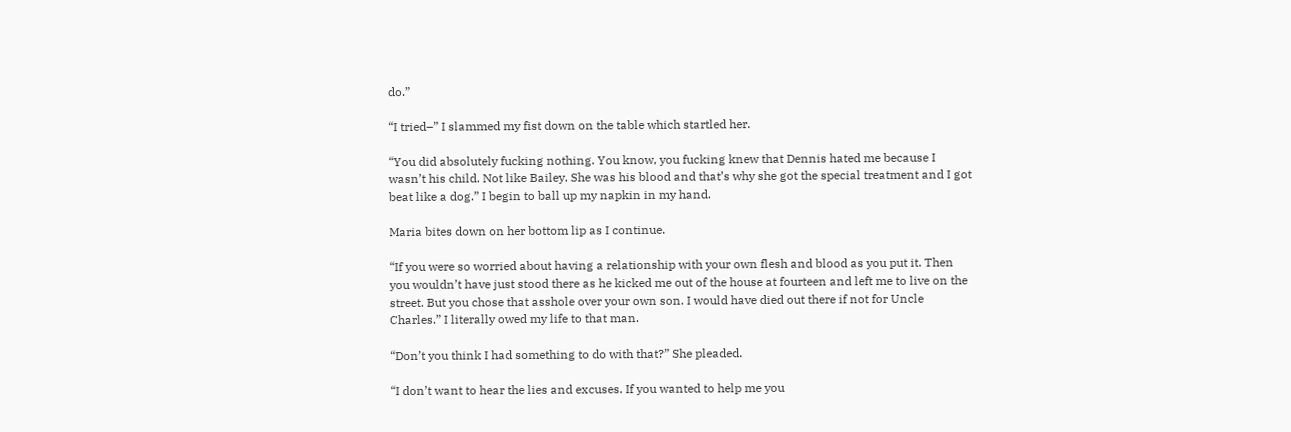do.”

“I tried–” I slammed my fist down on the table which startled her.

“You did absolutely fucking nothing. You know, you fucking knew that Dennis hated me because I wasn’t his child. Not like Bailey. She was his blood and that’s why she got the special treatment and I got beat like a dog.” I begin to ball up my napkin in my hand.

Maria bites down on her bottom lip as I continue.

“If you were so worried about having a relationship with your own flesh and blood as you put it. Then you wouldn’t have just stood there as he kicked me out of the house at fourteen and left me to live on the street. But you chose that asshole over your own son. I would have died out there if not for Uncle Charles.” I literally owed my life to that man.

“Don’t you think I had something to do with that?” She pleaded.

“I don’t want to hear the lies and excuses. If you wanted to help me you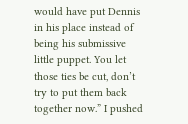would have put Dennis in his place instead of being his submissive little puppet. You let those ties be cut, don’t try to put them back together now.” I pushed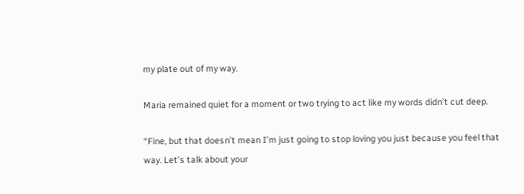my plate out of my way.

Maria remained quiet for a moment or two trying to act like my words didn’t cut deep.

“Fine, but that doesn’t mean I’m just going to stop loving you just because you feel that way. Let’s talk about your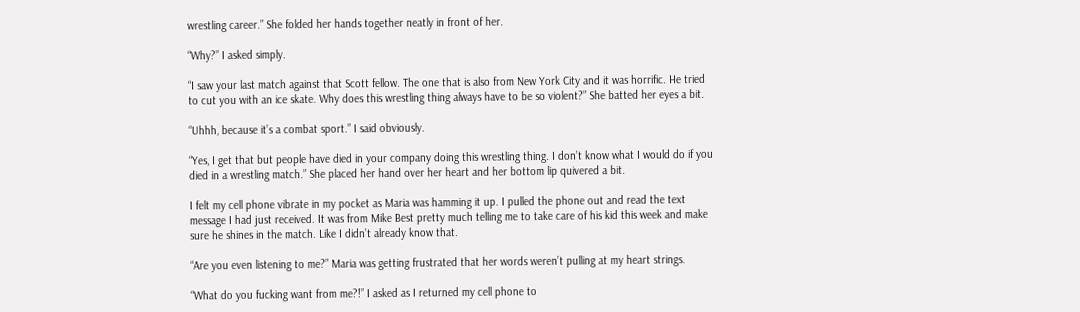wrestling career.” She folded her hands together neatly in front of her.

“Why?” I asked simply.

“I saw your last match against that Scott fellow. The one that is also from New York City and it was horrific. He tried to cut you with an ice skate. Why does this wrestling thing always have to be so violent?” She batted her eyes a bit.

“Uhhh, because it’s a combat sport.” I said obviously.

“Yes, I get that but people have died in your company doing this wrestling thing. I don’t know what I would do if you died in a wrestling match.” She placed her hand over her heart and her bottom lip quivered a bit.

I felt my cell phone vibrate in my pocket as Maria was hamming it up. I pulled the phone out and read the text message I had just received. It was from Mike Best pretty much telling me to take care of his kid this week and make sure he shines in the match. Like I didn’t already know that.

“Are you even listening to me?” Maria was getting frustrated that her words weren’t pulling at my heart strings.

“What do you fucking want from me?!” I asked as I returned my cell phone to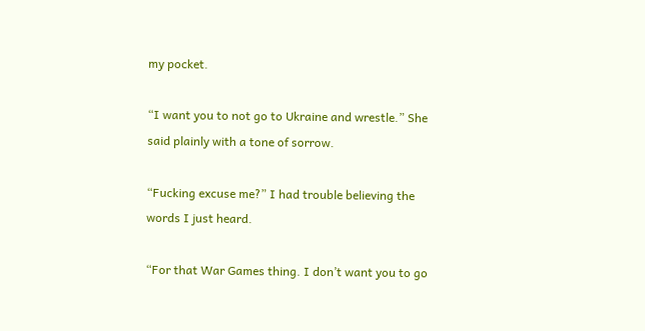my pocket.

“I want you to not go to Ukraine and wrestle.” She said plainly with a tone of sorrow.

“Fucking excuse me?” I had trouble believing the words I just heard.

“For that War Games thing. I don’t want you to go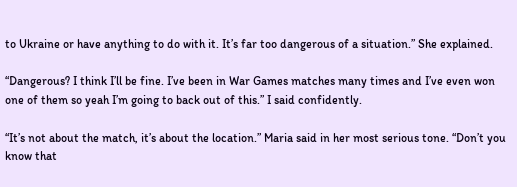to Ukraine or have anything to do with it. It’s far too dangerous of a situation.” She explained.

“Dangerous? I think I’ll be fine. I’ve been in War Games matches many times and I’ve even won one of them so yeah I’m going to back out of this.” I said confidently.

“It’s not about the match, it’s about the location.” Maria said in her most serious tone. “Don’t you know that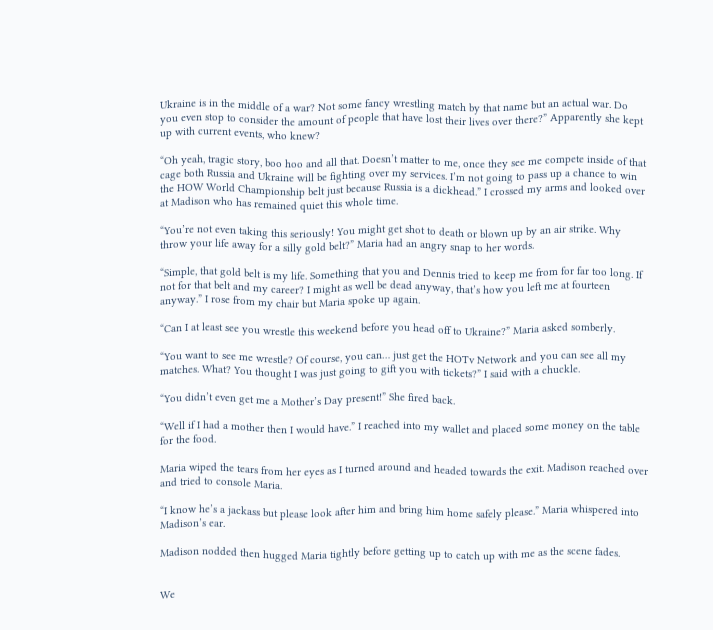Ukraine is in the middle of a war? Not some fancy wrestling match by that name but an actual war. Do you even stop to consider the amount of people that have lost their lives over there?” Apparently she kept up with current events, who knew?

“Oh yeah, tragic story, boo hoo and all that. Doesn’t matter to me, once they see me compete inside of that cage both Russia and Ukraine will be fighting over my services. I’m not going to pass up a chance to win the HOW World Championship belt just because Russia is a dickhead.” I crossed my arms and looked over at Madison who has remained quiet this whole time.

“You’re not even taking this seriously! You might get shot to death or blown up by an air strike. Why throw your life away for a silly gold belt?” Maria had an angry snap to her words.

“Simple, that gold belt is my life. Something that you and Dennis tried to keep me from for far too long. If not for that belt and my career? I might as well be dead anyway, that’s how you left me at fourteen anyway.” I rose from my chair but Maria spoke up again.

“Can I at least see you wrestle this weekend before you head off to Ukraine?” Maria asked somberly.

“You want to see me wrestle? Of course, you can… just get the HOTv Network and you can see all my matches. What? You thought I was just going to gift you with tickets?” I said with a chuckle.

“You didn’t even get me a Mother’s Day present!” She fired back.

“Well if I had a mother then I would have.” I reached into my wallet and placed some money on the table for the food.

Maria wiped the tears from her eyes as I turned around and headed towards the exit. Madison reached over and tried to console Maria.

“I know he’s a jackass but please look after him and bring him home safely please.” Maria whispered into Madison’s ear.

Madison nodded then hugged Maria tightly before getting up to catch up with me as the scene fades.


We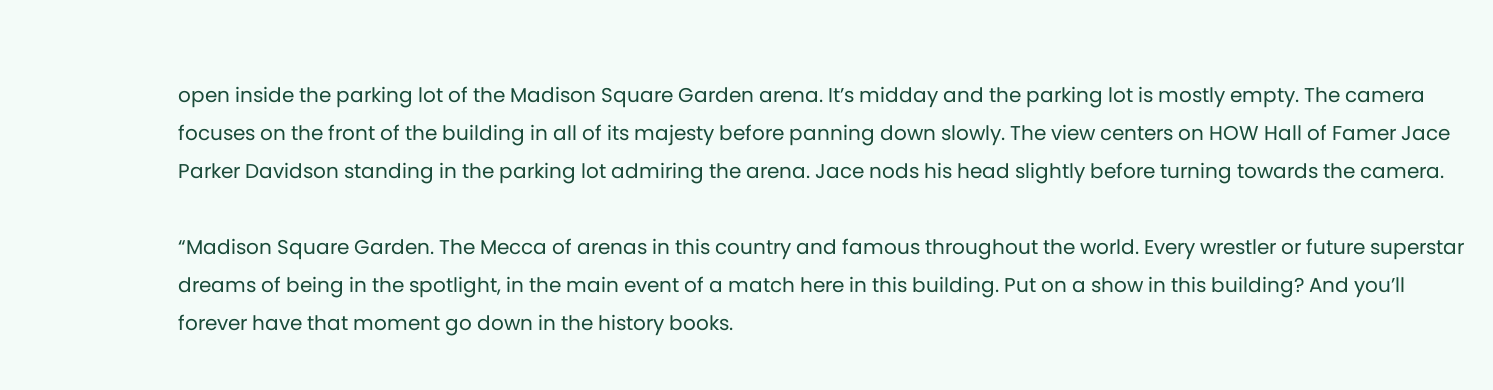open inside the parking lot of the Madison Square Garden arena. It’s midday and the parking lot is mostly empty. The camera focuses on the front of the building in all of its majesty before panning down slowly. The view centers on HOW Hall of Famer Jace Parker Davidson standing in the parking lot admiring the arena. Jace nods his head slightly before turning towards the camera.

“Madison Square Garden. The Mecca of arenas in this country and famous throughout the world. Every wrestler or future superstar dreams of being in the spotlight, in the main event of a match here in this building. Put on a show in this building? And you’ll forever have that moment go down in the history books.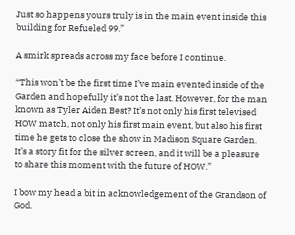Just so happens yours truly is in the main event inside this building for Refueled 99.”

A smirk spreads across my face before I continue.

“This won’t be the first time I’ve main evented inside of the Garden and hopefully it’s not the last. However, for the man known as Tyler Aiden Best? It’s not only his first televised HOW match, not only his first main event, but also his first time he gets to close the show in Madison Square Garden. It’s a story fit for the silver screen, and it will be a pleasure to share this moment with the future of HOW.”

I bow my head a bit in acknowledgement of the Grandson of God.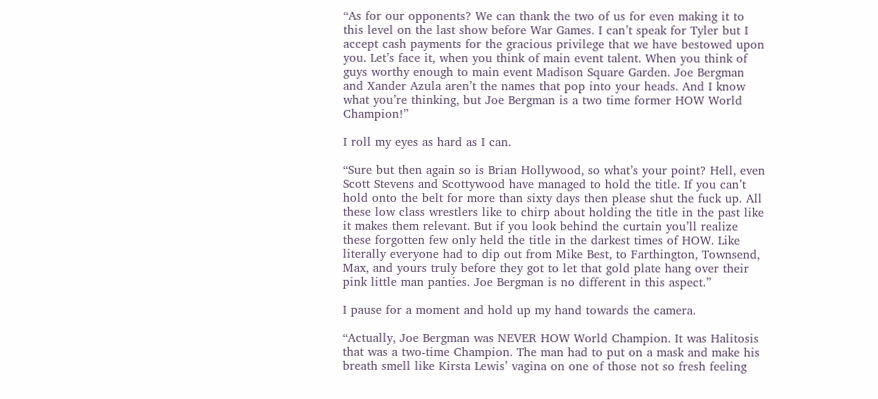“As for our opponents? We can thank the two of us for even making it to this level on the last show before War Games. I can’t speak for Tyler but I accept cash payments for the gracious privilege that we have bestowed upon you. Let’s face it, when you think of main event talent. When you think of guys worthy enough to main event Madison Square Garden. Joe Bergman and Xander Azula aren’t the names that pop into your heads. And I know what you’re thinking, but Joe Bergman is a two time former HOW World Champion!”

I roll my eyes as hard as I can.

“Sure but then again so is Brian Hollywood, so what’s your point? Hell, even Scott Stevens and Scottywood have managed to hold the title. If you can’t hold onto the belt for more than sixty days then please shut the fuck up. All these low class wrestlers like to chirp about holding the title in the past like it makes them relevant. But if you look behind the curtain you’ll realize these forgotten few only held the title in the darkest times of HOW. Like literally everyone had to dip out from Mike Best, to Farthington, Townsend, Max, and yours truly before they got to let that gold plate hang over their pink little man panties. Joe Bergman is no different in this aspect.”

I pause for a moment and hold up my hand towards the camera.

“Actually, Joe Bergman was NEVER HOW World Champion. It was Halitosis that was a two-time Champion. The man had to put on a mask and make his breath smell like Kirsta Lewis’ vagina on one of those not so fresh feeling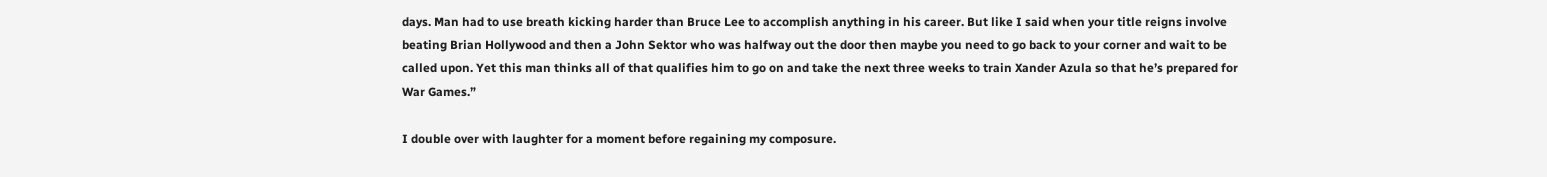days. Man had to use breath kicking harder than Bruce Lee to accomplish anything in his career. But like I said when your title reigns involve beating Brian Hollywood and then a John Sektor who was halfway out the door then maybe you need to go back to your corner and wait to be called upon. Yet this man thinks all of that qualifies him to go on and take the next three weeks to train Xander Azula so that he’s prepared for War Games.”

I double over with laughter for a moment before regaining my composure.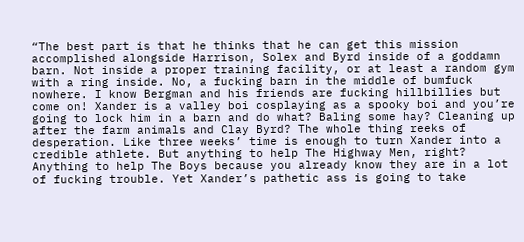“The best part is that he thinks that he can get this mission accomplished alongside Harrison, Solex and Byrd inside of a goddamn barn. Not inside a proper training facility, or at least a random gym with a ring inside. No, a fucking barn in the middle of bumfuck nowhere. I know Bergman and his friends are fucking hillbillies but come on! Xander is a valley boi cosplaying as a spooky boi and you’re going to lock him in a barn and do what? Baling some hay? Cleaning up after the farm animals and Clay Byrd? The whole thing reeks of desperation. Like three weeks’ time is enough to turn Xander into a credible athlete. But anything to help The Highway Men, right? Anything to help The Boys because you already know they are in a lot of fucking trouble. Yet Xander’s pathetic ass is going to take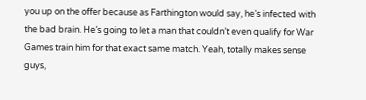you up on the offer because as Farthington would say, he’s infected with the bad brain. He’s going to let a man that couldn’t even qualify for War Games train him for that exact same match. Yeah, totally makes sense guys,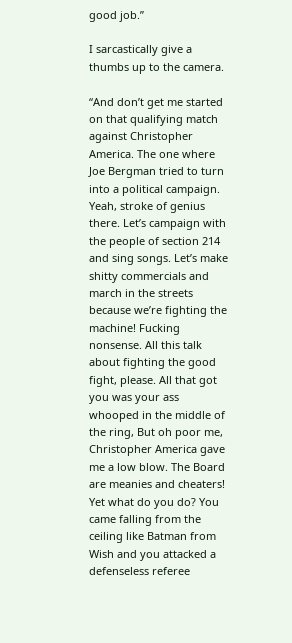good job.”

I sarcastically give a thumbs up to the camera.

“And don’t get me started on that qualifying match against Christopher America. The one where Joe Bergman tried to turn into a political campaign. Yeah, stroke of genius there. Let’s campaign with the people of section 214 and sing songs. Let’s make shitty commercials and march in the streets because we’re fighting the machine! Fucking nonsense. All this talk about fighting the good fight, please. All that got you was your ass whooped in the middle of the ring, But oh poor me, Christopher America gave me a low blow. The Board are meanies and cheaters! Yet what do you do? You came falling from the ceiling like Batman from Wish and you attacked a defenseless referee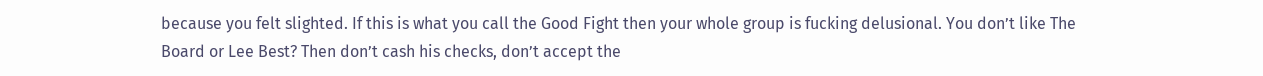because you felt slighted. If this is what you call the Good Fight then your whole group is fucking delusional. You don’t like The Board or Lee Best? Then don’t cash his checks, don’t accept the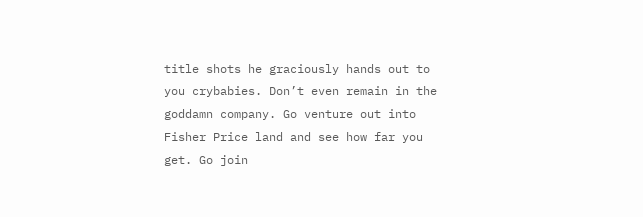title shots he graciously hands out to you crybabies. Don’t even remain in the goddamn company. Go venture out into Fisher Price land and see how far you get. Go join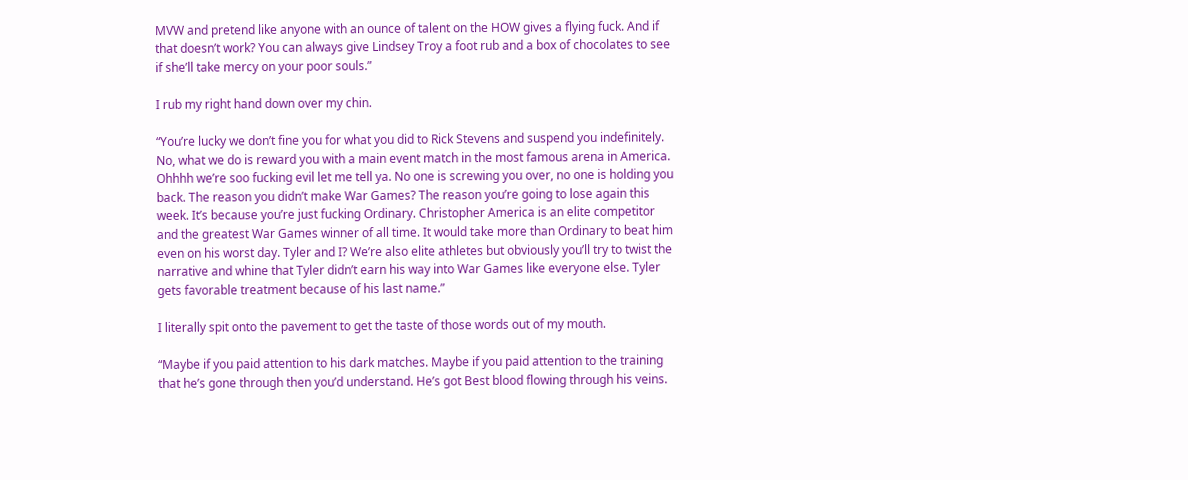MVW and pretend like anyone with an ounce of talent on the HOW gives a flying fuck. And if that doesn’t work? You can always give Lindsey Troy a foot rub and a box of chocolates to see if she’ll take mercy on your poor souls.”

I rub my right hand down over my chin.

“You’re lucky we don’t fine you for what you did to Rick Stevens and suspend you indefinitely. No, what we do is reward you with a main event match in the most famous arena in America. Ohhhh we’re soo fucking evil let me tell ya. No one is screwing you over, no one is holding you back. The reason you didn’t make War Games? The reason you’re going to lose again this week. It’s because you’re just fucking Ordinary. Christopher America is an elite competitor and the greatest War Games winner of all time. It would take more than Ordinary to beat him even on his worst day. Tyler and I? We’re also elite athletes but obviously you’ll try to twist the narrative and whine that Tyler didn’t earn his way into War Games like everyone else. Tyler gets favorable treatment because of his last name.”

I literally spit onto the pavement to get the taste of those words out of my mouth.

“Maybe if you paid attention to his dark matches. Maybe if you paid attention to the training that he’s gone through then you’d understand. He’s got Best blood flowing through his veins.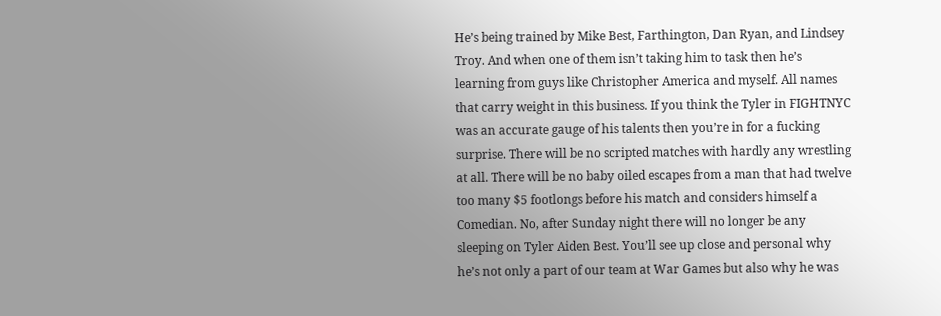He’s being trained by Mike Best, Farthington, Dan Ryan, and Lindsey Troy. And when one of them isn’t taking him to task then he’s learning from guys like Christopher America and myself. All names that carry weight in this business. If you think the Tyler in FIGHTNYC was an accurate gauge of his talents then you’re in for a fucking surprise. There will be no scripted matches with hardly any wrestling at all. There will be no baby oiled escapes from a man that had twelve too many $5 footlongs before his match and considers himself a Comedian. No, after Sunday night there will no longer be any sleeping on Tyler Aiden Best. You’ll see up close and personal why he’s not only a part of our team at War Games but also why he was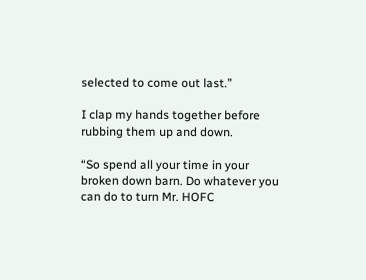selected to come out last.”

I clap my hands together before rubbing them up and down.

“So spend all your time in your broken down barn. Do whatever you can do to turn Mr. HOFC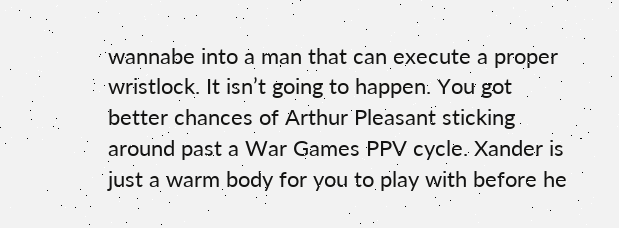wannabe into a man that can execute a proper wristlock. It isn’t going to happen. You got better chances of Arthur Pleasant sticking around past a War Games PPV cycle. Xander is just a warm body for you to play with before he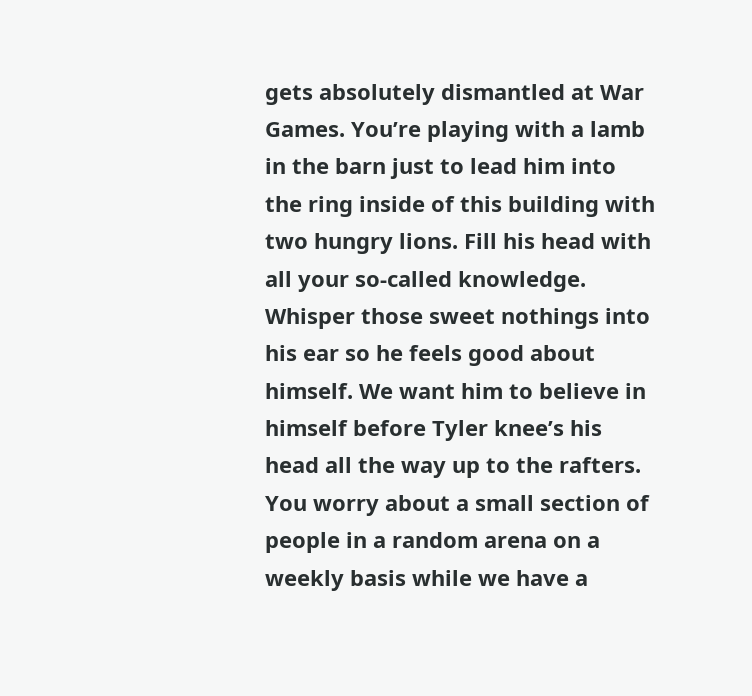gets absolutely dismantled at War Games. You’re playing with a lamb in the barn just to lead him into the ring inside of this building with two hungry lions. Fill his head with all your so-called knowledge. Whisper those sweet nothings into his ear so he feels good about himself. We want him to believe in himself before Tyler knee’s his head all the way up to the rafters. You worry about a small section of people in a random arena on a weekly basis while we have a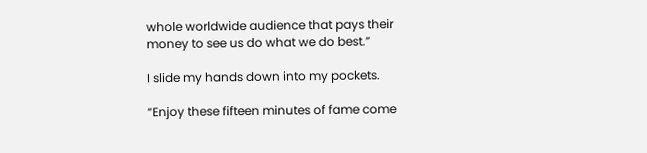whole worldwide audience that pays their money to see us do what we do best.”

I slide my hands down into my pockets.

“Enjoy these fifteen minutes of fame come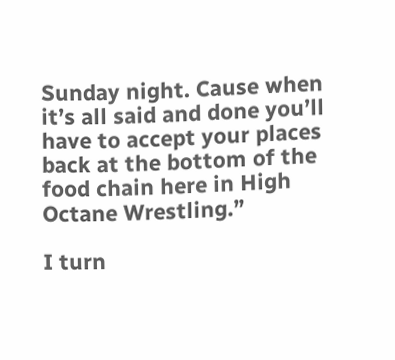Sunday night. Cause when it’s all said and done you’ll have to accept your places back at the bottom of the food chain here in High Octane Wrestling.”

I turn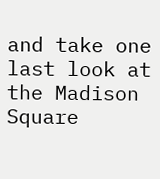and take one last look at the Madison Square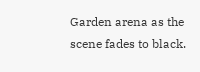Garden arena as the scene fades to black.